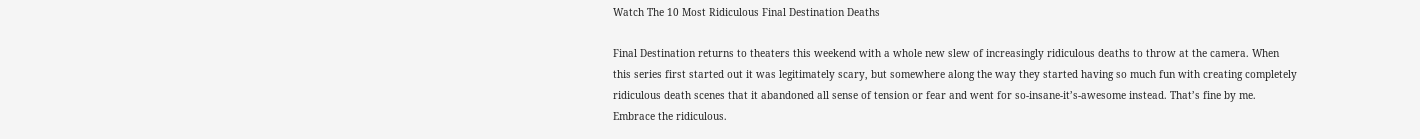Watch The 10 Most Ridiculous Final Destination Deaths

Final Destination returns to theaters this weekend with a whole new slew of increasingly ridiculous deaths to throw at the camera. When this series first started out it was legitimately scary, but somewhere along the way they started having so much fun with creating completely ridiculous death scenes that it abandoned all sense of tension or fear and went for so-insane-it’s-awesome instead. That’s fine by me. Embrace the ridiculous.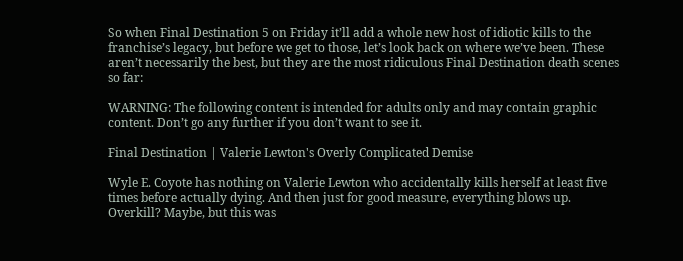So when Final Destination 5 on Friday it’ll add a whole new host of idiotic kills to the franchise’s legacy, but before we get to those, let’s look back on where we’ve been. These aren’t necessarily the best, but they are the most ridiculous Final Destination death scenes so far:

WARNING: The following content is intended for adults only and may contain graphic content. Don’t go any further if you don’t want to see it.

Final Destination | Valerie Lewton's Overly Complicated Demise

Wyle E. Coyote has nothing on Valerie Lewton who accidentally kills herself at least five times before actually dying. And then just for good measure, everything blows up. Overkill? Maybe, but this was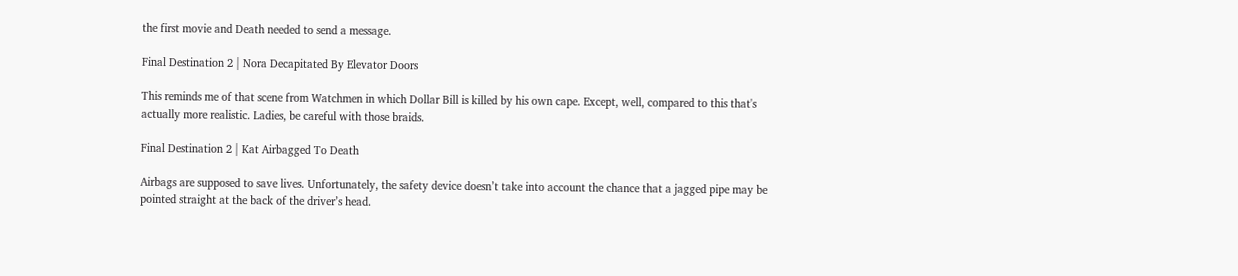the first movie and Death needed to send a message.

Final Destination 2 | Nora Decapitated By Elevator Doors

This reminds me of that scene from Watchmen in which Dollar Bill is killed by his own cape. Except, well, compared to this that's actually more realistic. Ladies, be careful with those braids.

Final Destination 2 | Kat Airbagged To Death

Airbags are supposed to save lives. Unfortunately, the safety device doesn’t take into account the chance that a jagged pipe may be pointed straight at the back of the driver’s head.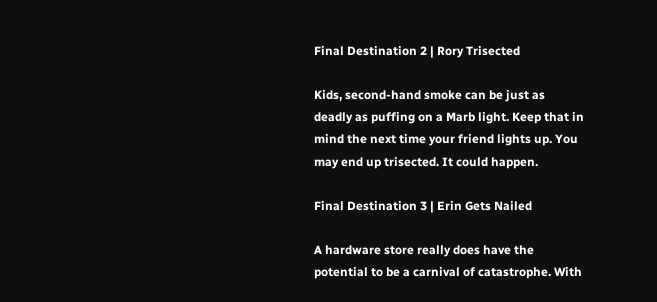Final Destination 2 | Rory Trisected

Kids, second-hand smoke can be just as deadly as puffing on a Marb light. Keep that in mind the next time your friend lights up. You may end up trisected. It could happen.

Final Destination 3 | Erin Gets Nailed

A hardware store really does have the potential to be a carnival of catastrophe. With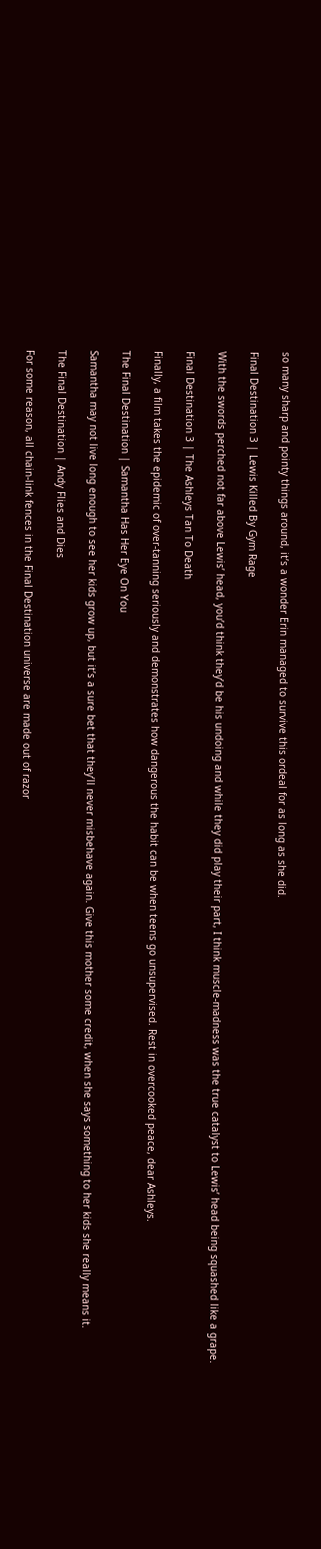so many sharp and pointy things around, it’s a wonder Erin managed to survive this ordeal for as long as she did.

Final Destination 3 | Lewis Killed By Gym Rage

With the swords perched not far above Lewis’ head, you’d think they’d be his undoing and while they did play their part, I think muscle-madness was the true catalyst to Lewis’ head being squashed like a grape.

Final Destination 3 | The Ashleys Tan To Death

Finally, a film takes the epidemic of over-tanning seriously and demonstrates how dangerous the habit can be when teens go unsupervised. Rest in overcooked peace, dear Ashleys.

The Final Destination | Samantha Has Her Eye On You

Samantha may not live long enough to see her kids grow up, but it’s a sure bet that they’ll never misbehave again. Give this mother some credit, when she says something to her kids she really means it.

The Final Destination | Andy Flies and Dies

For some reason, all chain-link fences in the Final Destination universe are made out of razor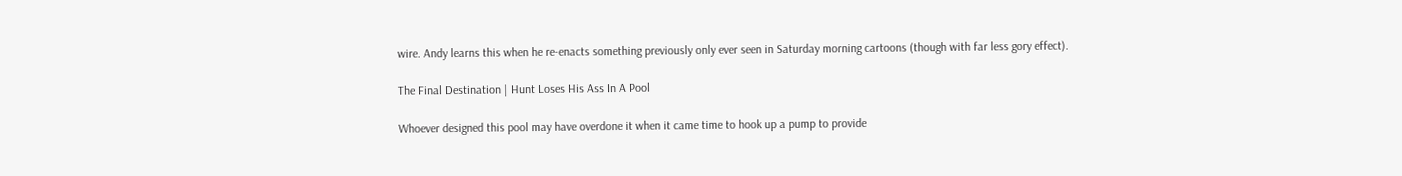wire. Andy learns this when he re-enacts something previously only ever seen in Saturday morning cartoons (though with far less gory effect).

The Final Destination | Hunt Loses His Ass In A Pool

Whoever designed this pool may have overdone it when it came time to hook up a pump to provide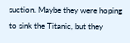suction. Maybe they were hoping to sink the Titanic, but they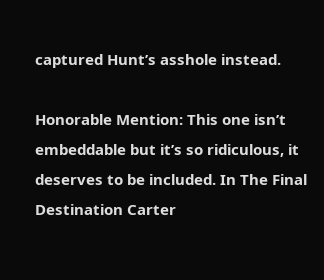captured Hunt’s asshole instead.

Honorable Mention: This one isn’t embeddable but it’s so ridiculous, it deserves to be included. In The Final Destination Carter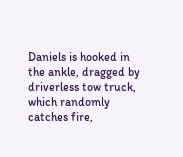Daniels is hooked in the ankle, dragged by driverless tow truck, which randomly catches fire,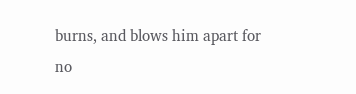burns, and blows him apart for no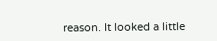reason. It looked a little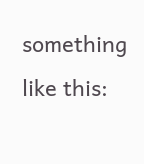something like this: